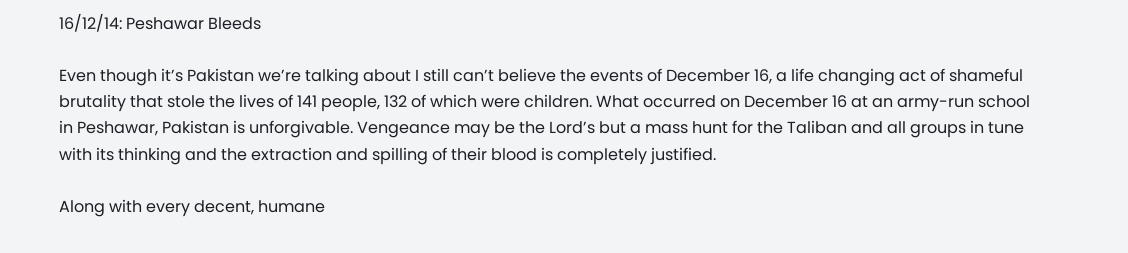16/12/14: Peshawar Bleeds

Even though it’s Pakistan we’re talking about I still can’t believe the events of December 16, a life changing act of shameful brutality that stole the lives of 141 people, 132 of which were children. What occurred on December 16 at an army-run school in Peshawar, Pakistan is unforgivable. Vengeance may be the Lord’s but a mass hunt for the Taliban and all groups in tune with its thinking and the extraction and spilling of their blood is completely justified.

Along with every decent, humane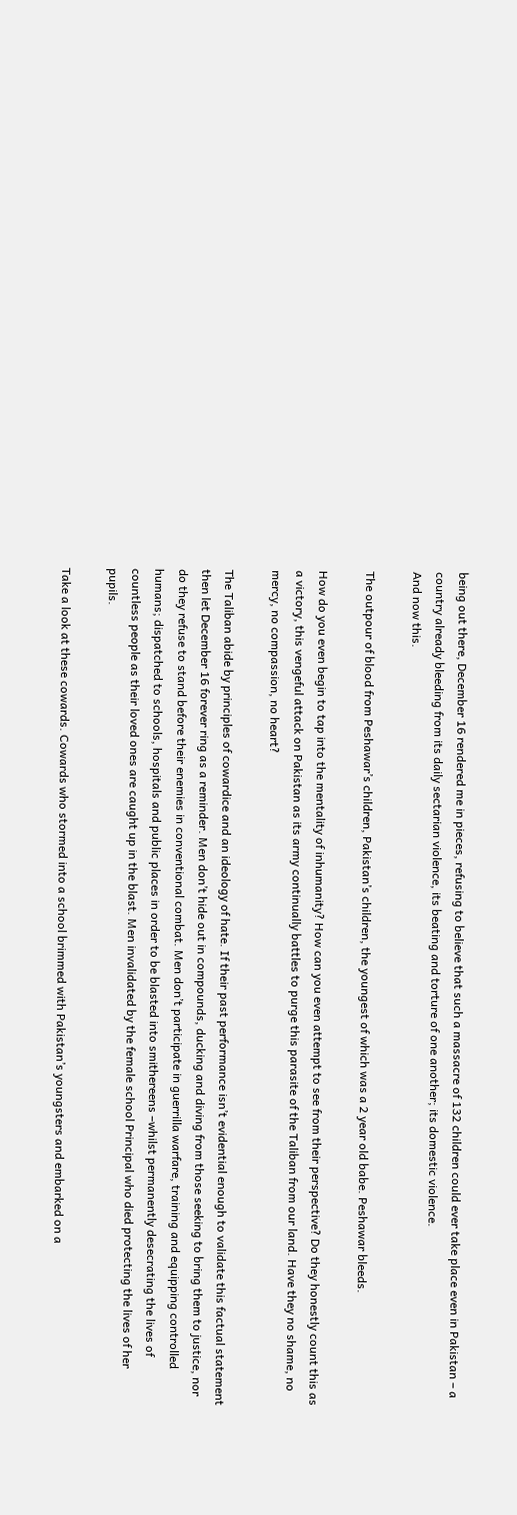being out there, December 16 rendered me in pieces, refusing to believe that such a massacre of 132 children could ever take place even in Pakistan – a country already bleeding from its daily sectarian violence, its beating and torture of one another; its domestic violence.
And now this.

The outpour of blood from Peshawar’s children, Pakistan’s children, the youngest of which was a 2 year old babe. Peshawar bleeds.

How do you even begin to tap into the mentality of inhumanity? How can you even attempt to see from their perspective? Do they honestly count this as a victory, this vengeful attack on Pakistan as its army continually battles to purge this parasite of the Taliban from our land. Have they no shame, no mercy, no compassion, no heart?

The Taliban abide by principles of cowardice and an ideology of hate. If their past performance isn’t evidential enough to validate this factual statement then let December 16 forever ring as a reminder. Men don’t hide out in compounds, ducking and diving from those seeking to bring them to justice, nor do they refuse to stand before their enemies in conventional combat. Men don’t participate in guerrilla warfare, training and equipping controlled humans; dispatched to schools, hospitals and public places in order to be blasted into smithereens –whilst permanently desecrating the lives of countless people as their loved ones are caught up in the blast. Men invalidated by the female school Principal who died protecting the lives of her pupils.

Take a look at these cowards. Cowards who stormed into a school brimmed with Pakistan’s youngsters and embarked on a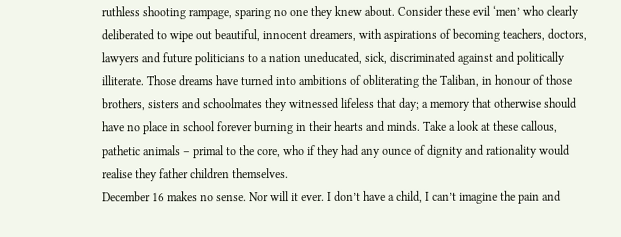ruthless shooting rampage, sparing no one they knew about. Consider these evil ‘men’ who clearly deliberated to wipe out beautiful, innocent dreamers, with aspirations of becoming teachers, doctors, lawyers and future politicians to a nation uneducated, sick, discriminated against and politically illiterate. Those dreams have turned into ambitions of obliterating the Taliban, in honour of those brothers, sisters and schoolmates they witnessed lifeless that day; a memory that otherwise should have no place in school forever burning in their hearts and minds. Take a look at these callous, pathetic animals – primal to the core, who if they had any ounce of dignity and rationality would realise they father children themselves.
December 16 makes no sense. Nor will it ever. I don’t have a child, I can’t imagine the pain and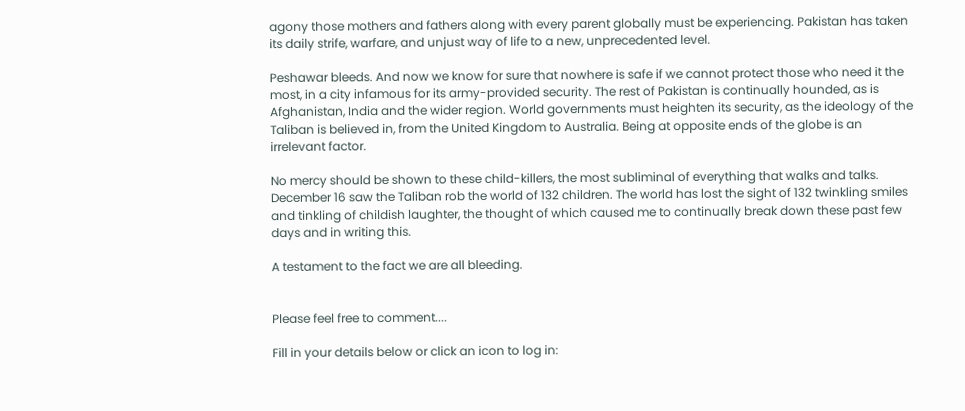agony those mothers and fathers along with every parent globally must be experiencing. Pakistan has taken its daily strife, warfare, and unjust way of life to a new, unprecedented level.

Peshawar bleeds. And now we know for sure that nowhere is safe if we cannot protect those who need it the most, in a city infamous for its army-provided security. The rest of Pakistan is continually hounded, as is Afghanistan, India and the wider region. World governments must heighten its security, as the ideology of the Taliban is believed in, from the United Kingdom to Australia. Being at opposite ends of the globe is an irrelevant factor.

No mercy should be shown to these child-killers, the most subliminal of everything that walks and talks. December 16 saw the Taliban rob the world of 132 children. The world has lost the sight of 132 twinkling smiles and tinkling of childish laughter, the thought of which caused me to continually break down these past few days and in writing this.

A testament to the fact we are all bleeding.


Please feel free to comment....

Fill in your details below or click an icon to log in: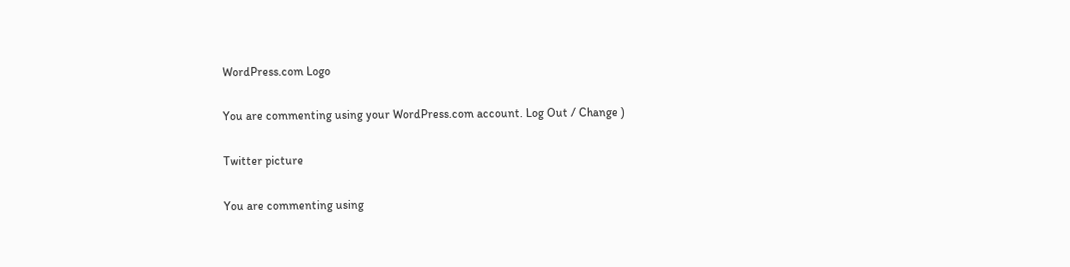WordPress.com Logo

You are commenting using your WordPress.com account. Log Out / Change )

Twitter picture

You are commenting using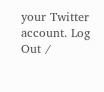your Twitter account. Log Out /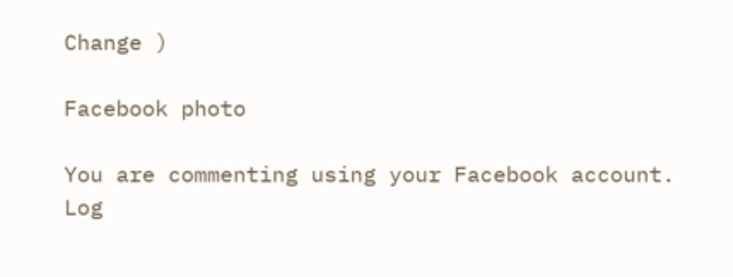Change )

Facebook photo

You are commenting using your Facebook account. Log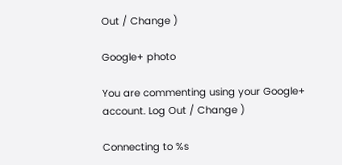Out / Change )

Google+ photo

You are commenting using your Google+ account. Log Out / Change )

Connecting to %s